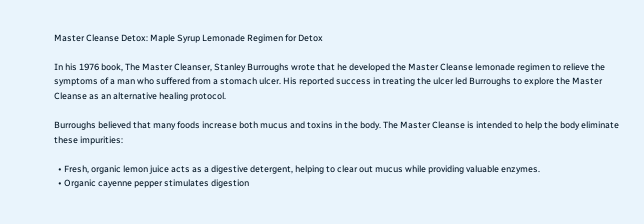Master Cleanse Detox: Maple Syrup Lemonade Regimen for Detox

In his 1976 book, The Master Cleanser, Stanley Burroughs wrote that he developed the Master Cleanse lemonade regimen to relieve the symptoms of a man who suffered from a stomach ulcer. His reported success in treating the ulcer led Burroughs to explore the Master Cleanse as an alternative healing protocol.

Burroughs believed that many foods increase both mucus and toxins in the body. The Master Cleanse is intended to help the body eliminate these impurities:

  • Fresh, organic lemon juice acts as a digestive detergent, helping to clear out mucus while providing valuable enzymes.
  • Organic cayenne pepper stimulates digestion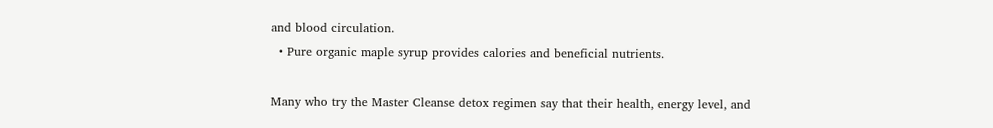and blood circulation.
  • Pure organic maple syrup provides calories and beneficial nutrients.

Many who try the Master Cleanse detox regimen say that their health, energy level, and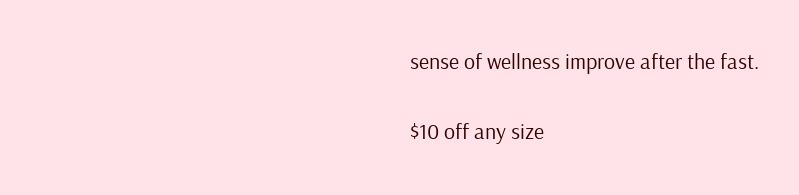sense of wellness improve after the fast.

$10 off any size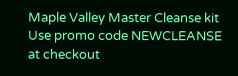Maple Valley Master Cleanse kit Use promo code NEWCLEANSE at checkout